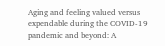Aging and feeling valued versus expendable during the COVID-19 pandemic and beyond: A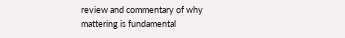review and commentary of why mattering is fundamental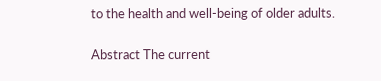to the health and well-being of older adults.

Abstract The current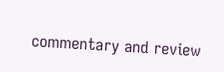commentary and review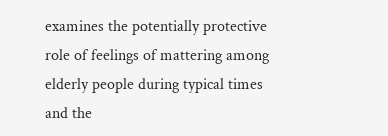examines the potentially protective role of feelings of mattering among elderly people during typical times and the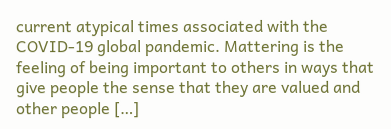current atypical times associated with the COVID-19 global pandemic. Mattering is the feeling of being important to others in ways that give people the sense that they are valued and other people […]